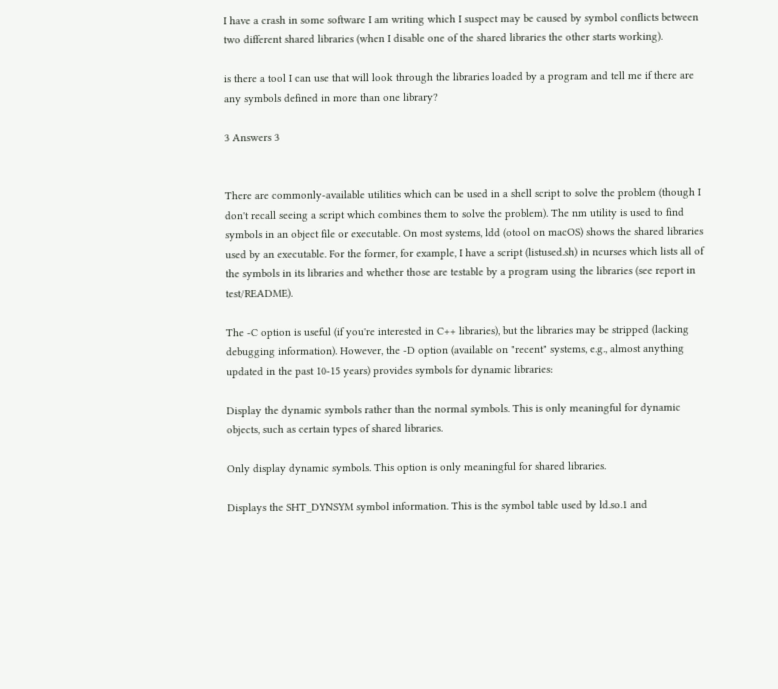I have a crash in some software I am writing which I suspect may be caused by symbol conflicts between two different shared libraries (when I disable one of the shared libraries the other starts working).

is there a tool I can use that will look through the libraries loaded by a program and tell me if there are any symbols defined in more than one library?

3 Answers 3


There are commonly-available utilities which can be used in a shell script to solve the problem (though I don't recall seeing a script which combines them to solve the problem). The nm utility is used to find symbols in an object file or executable. On most systems, ldd (otool on macOS) shows the shared libraries used by an executable. For the former, for example, I have a script (listused.sh) in ncurses which lists all of the symbols in its libraries and whether those are testable by a program using the libraries (see report in test/README).

The -C option is useful (if you're interested in C++ libraries), but the libraries may be stripped (lacking debugging information). However, the -D option (available on "recent" systems, e.g., almost anything updated in the past 10-15 years) provides symbols for dynamic libraries:

Display the dynamic symbols rather than the normal symbols. This is only meaningful for dynamic objects, such as certain types of shared libraries.

Only display dynamic symbols. This option is only meaningful for shared libraries.

Displays the SHT_DYNSYM symbol information. This is the symbol table used by ld.so.1 and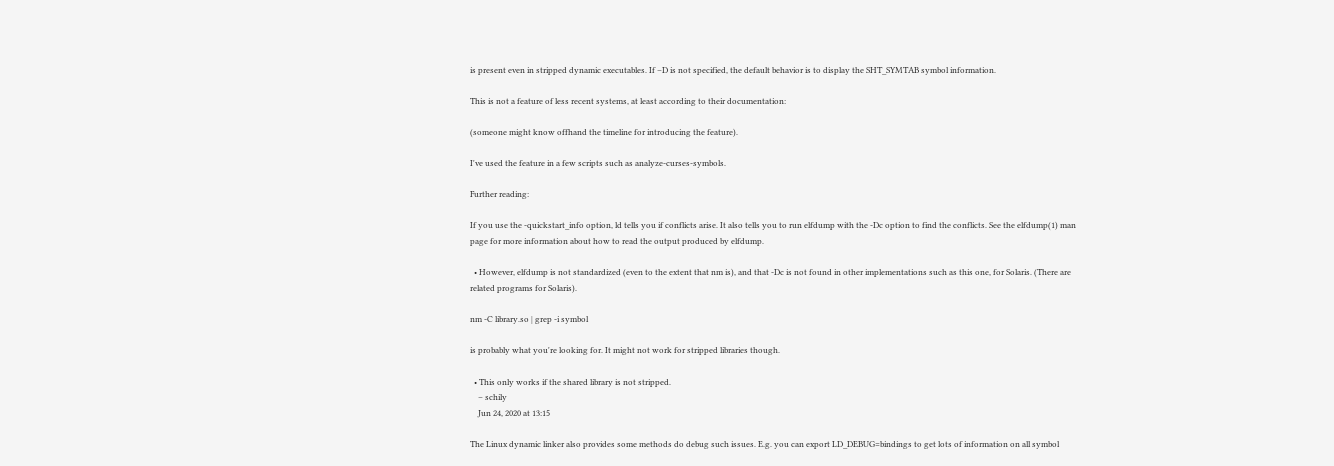is present even in stripped dynamic executables. If –D is not specified, the default behavior is to display the SHT_SYMTAB symbol information.

This is not a feature of less recent systems, at least according to their documentation:

(someone might know offhand the timeline for introducing the feature).

I've used the feature in a few scripts such as analyze-curses-symbols.

Further reading:

If you use the -quickstart_info option, ld tells you if conflicts arise. It also tells you to run elfdump with the -Dc option to find the conflicts. See the elfdump(1) man page for more information about how to read the output produced by elfdump.

  • However, elfdump is not standardized (even to the extent that nm is), and that -Dc is not found in other implementations such as this one, for Solaris. (There are related programs for Solaris).

nm -C library.so | grep -i symbol

is probably what you're looking for. It might not work for stripped libraries though.

  • This only works if the shared library is not stripped.
    – schily
    Jun 24, 2020 at 13:15

The Linux dynamic linker also provides some methods do debug such issues. E.g. you can export LD_DEBUG=bindings to get lots of information on all symbol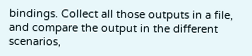bindings. Collect all those outputs in a file, and compare the output in the different scenarios,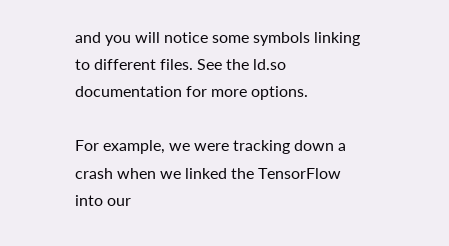and you will notice some symbols linking to different files. See the ld.so documentation for more options.

For example, we were tracking down a crash when we linked the TensorFlow into our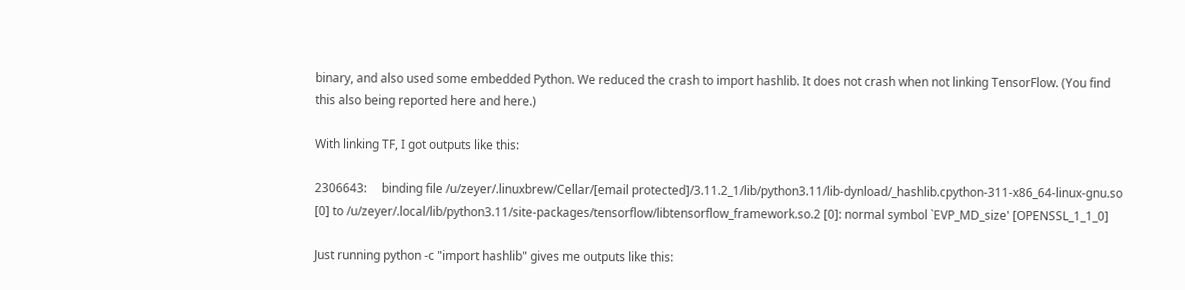binary, and also used some embedded Python. We reduced the crash to import hashlib. It does not crash when not linking TensorFlow. (You find this also being reported here and here.)

With linking TF, I got outputs like this:

2306643:     binding file /u/zeyer/.linuxbrew/Cellar/[email protected]/3.11.2_1/lib/python3.11/lib-dynload/_hashlib.cpython-311-x86_64-linux-gnu.so [0] to /u/zeyer/.local/lib/python3.11/site-packages/tensorflow/libtensorflow_framework.so.2 [0]: normal symbol `EVP_MD_size' [OPENSSL_1_1_0]

Just running python -c "import hashlib" gives me outputs like this: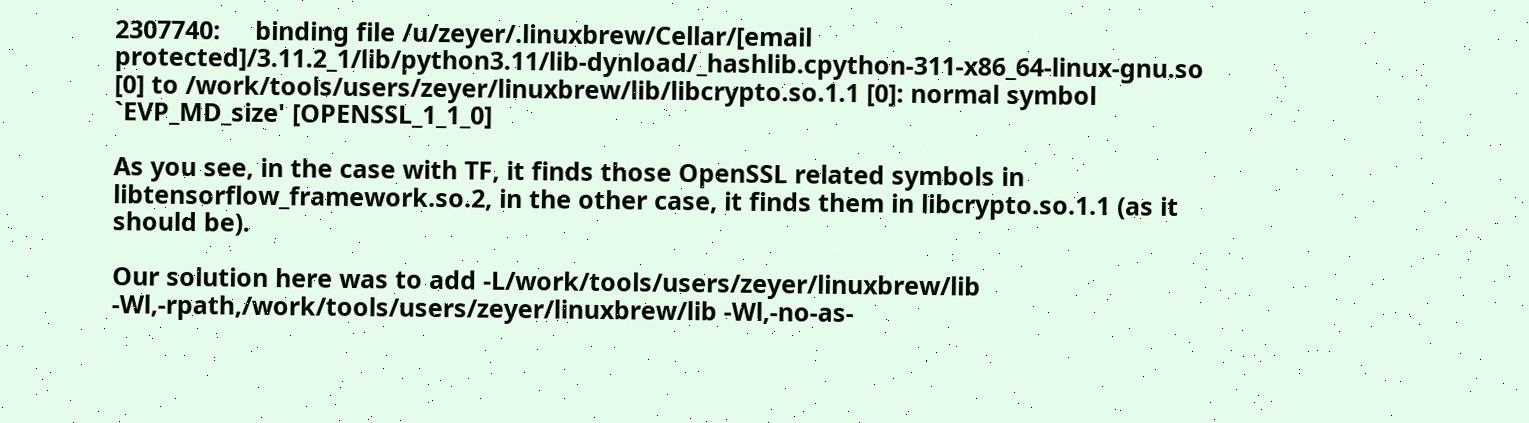2307740:     binding file /u/zeyer/.linuxbrew/Cellar/[email protected]/3.11.2_1/lib/python3.11/lib-dynload/_hashlib.cpython-311-x86_64-linux-gnu.so [0] to /work/tools/users/zeyer/linuxbrew/lib/libcrypto.so.1.1 [0]: normal symbol `EVP_MD_size' [OPENSSL_1_1_0]

As you see, in the case with TF, it finds those OpenSSL related symbols in libtensorflow_framework.so.2, in the other case, it finds them in libcrypto.so.1.1 (as it should be).

Our solution here was to add -L/work/tools/users/zeyer/linuxbrew/lib -Wl,-rpath,/work/tools/users/zeyer/linuxbrew/lib -Wl,-no-as-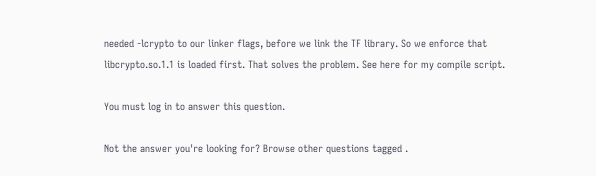needed -lcrypto to our linker flags, before we link the TF library. So we enforce that libcrypto.so.1.1 is loaded first. That solves the problem. See here for my compile script.

You must log in to answer this question.

Not the answer you're looking for? Browse other questions tagged .